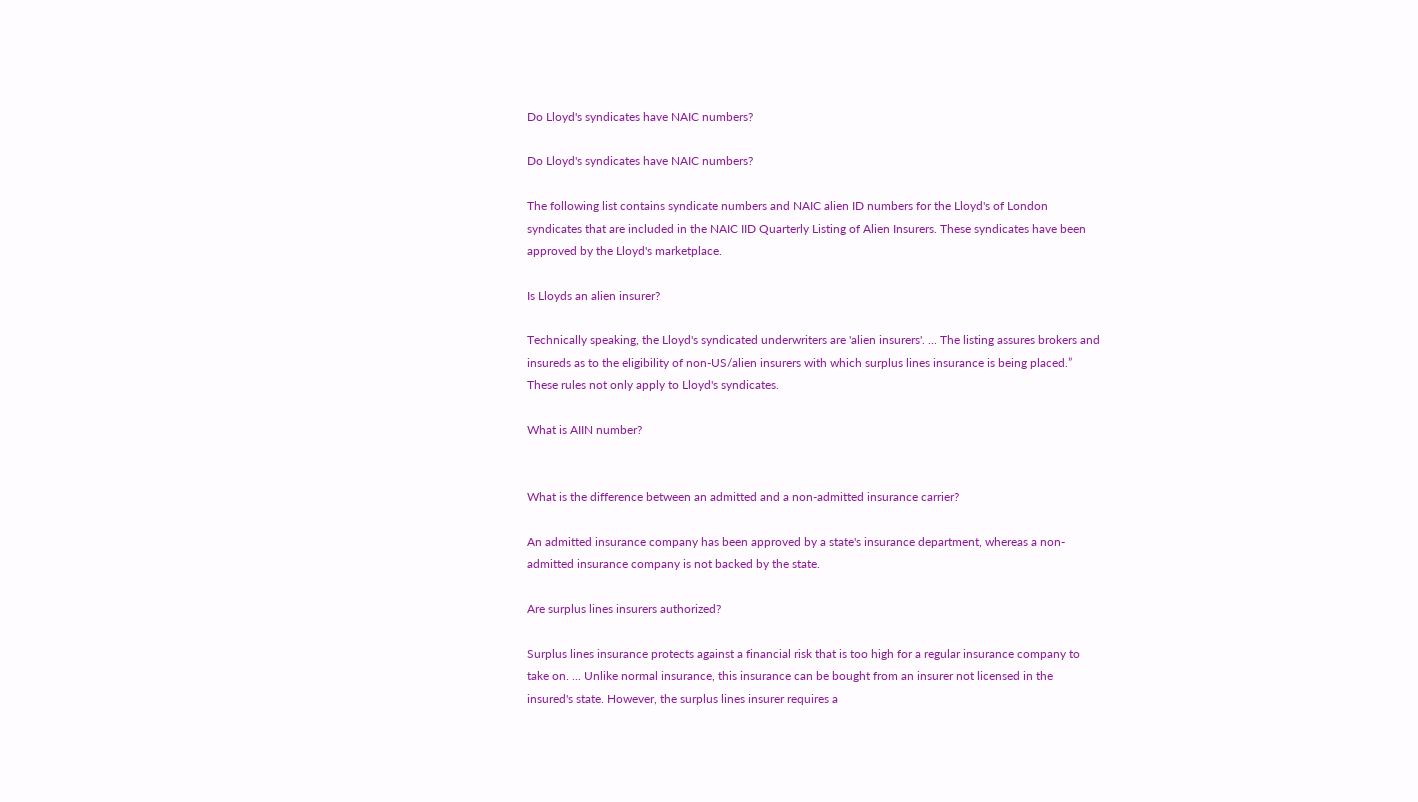Do Lloyd's syndicates have NAIC numbers?

Do Lloyd's syndicates have NAIC numbers?

The following list contains syndicate numbers and NAIC alien ID numbers for the Lloyd's of London syndicates that are included in the NAIC IID Quarterly Listing of Alien Insurers. These syndicates have been approved by the Lloyd's marketplace.

Is Lloyds an alien insurer?

Technically speaking, the Lloyd's syndicated underwriters are 'alien insurers'. ... The listing assures brokers and insureds as to the eligibility of non-US/alien insurers with which surplus lines insurance is being placed.” These rules not only apply to Lloyd's syndicates.

What is AIIN number?


What is the difference between an admitted and a non-admitted insurance carrier?

An admitted insurance company has been approved by a state's insurance department, whereas a non-admitted insurance company is not backed by the state.

Are surplus lines insurers authorized?

Surplus lines insurance protects against a financial risk that is too high for a regular insurance company to take on. ... Unlike normal insurance, this insurance can be bought from an insurer not licensed in the insured's state. However, the surplus lines insurer requires a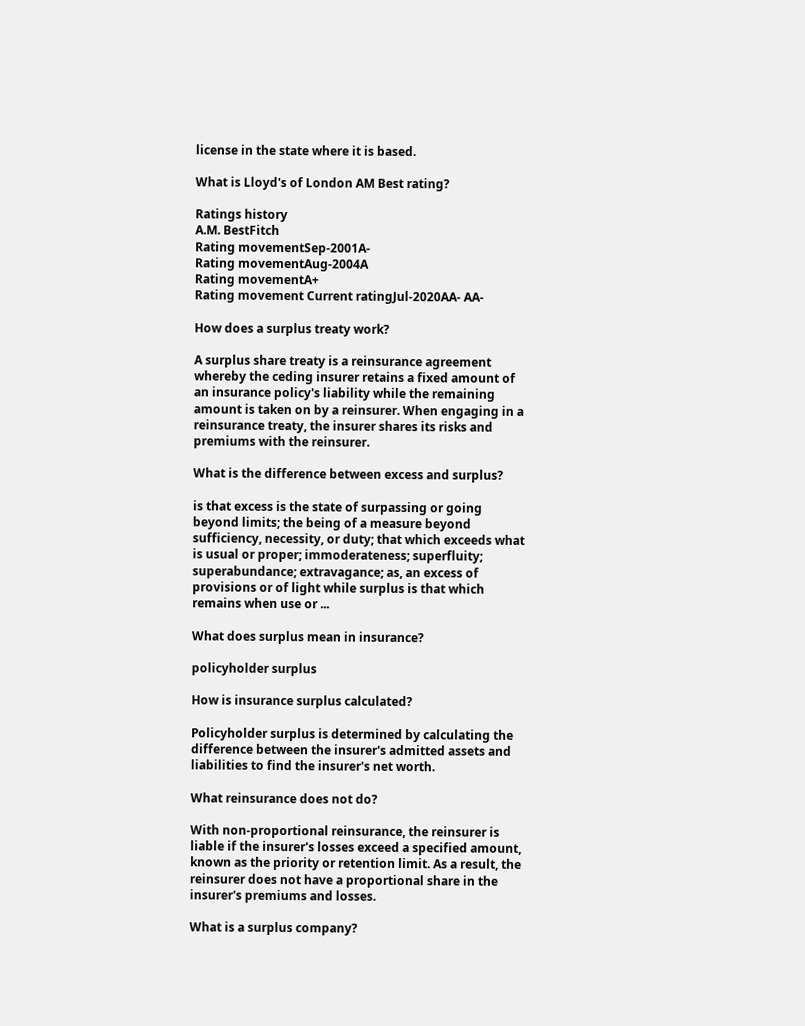license in the state where it is based.

What is Lloyd's of London AM Best rating?

Ratings history
A.M. BestFitch
Rating movementSep-2001A-
Rating movementAug-2004A
Rating movementA+
Rating movement Current ratingJul-2020AA- AA-

How does a surplus treaty work?

A surplus share treaty is a reinsurance agreement whereby the ceding insurer retains a fixed amount of an insurance policy's liability while the remaining amount is taken on by a reinsurer. When engaging in a reinsurance treaty, the insurer shares its risks and premiums with the reinsurer.

What is the difference between excess and surplus?

is that excess is the state of surpassing or going beyond limits; the being of a measure beyond sufficiency, necessity, or duty; that which exceeds what is usual or proper; immoderateness; superfluity; superabundance; extravagance; as, an excess of provisions or of light while surplus is that which remains when use or ...

What does surplus mean in insurance?

policyholder surplus

How is insurance surplus calculated?

Policyholder surplus is determined by calculating the difference between the insurer's admitted assets and liabilities to find the insurer's net worth.

What reinsurance does not do?

With non-proportional reinsurance, the reinsurer is liable if the insurer's losses exceed a specified amount, known as the priority or retention limit. As a result, the reinsurer does not have a proportional share in the insurer's premiums and losses.

What is a surplus company?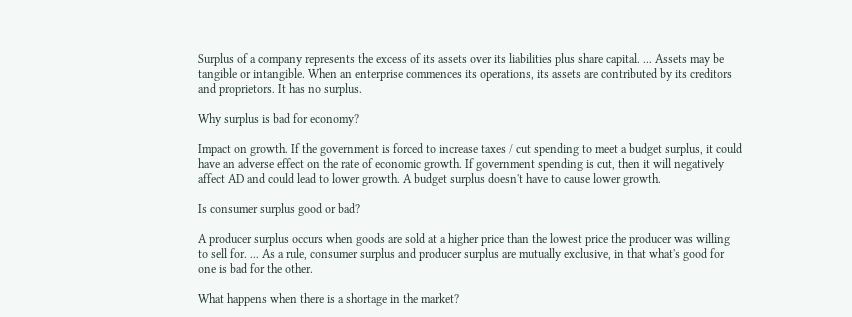Surplus of a company represents the excess of its assets over its liabilities plus share capital. ... Assets may be tangible or intangible. When an enterprise commences its operations, its assets are contributed by its creditors and proprietors. It has no surplus.

Why surplus is bad for economy?

Impact on growth. If the government is forced to increase taxes / cut spending to meet a budget surplus, it could have an adverse effect on the rate of economic growth. If government spending is cut, then it will negatively affect AD and could lead to lower growth. A budget surplus doesn't have to cause lower growth.

Is consumer surplus good or bad?

A producer surplus occurs when goods are sold at a higher price than the lowest price the producer was willing to sell for. ... As a rule, consumer surplus and producer surplus are mutually exclusive, in that what's good for one is bad for the other.

What happens when there is a shortage in the market?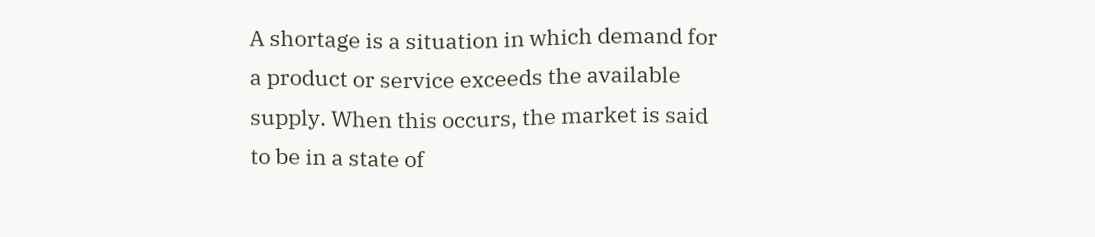A shortage is a situation in which demand for a product or service exceeds the available supply. When this occurs, the market is said to be in a state of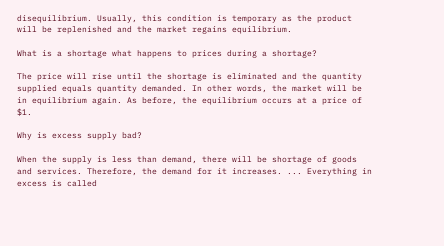disequilibrium. Usually, this condition is temporary as the product will be replenished and the market regains equilibrium.

What is a shortage what happens to prices during a shortage?

The price will rise until the shortage is eliminated and the quantity supplied equals quantity demanded. In other words, the market will be in equilibrium again. As before, the equilibrium occurs at a price of $1.

Why is excess supply bad?

When the supply is less than demand, there will be shortage of goods and services. Therefore, the demand for it increases. ... Everything in excess is called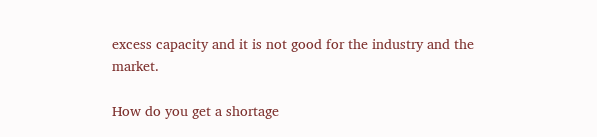excess capacity and it is not good for the industry and the market.

How do you get a shortage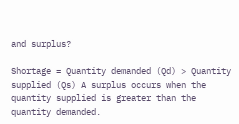and surplus?

Shortage = Quantity demanded (Qd) > Quantity supplied (Qs) A surplus occurs when the quantity supplied is greater than the quantity demanded.